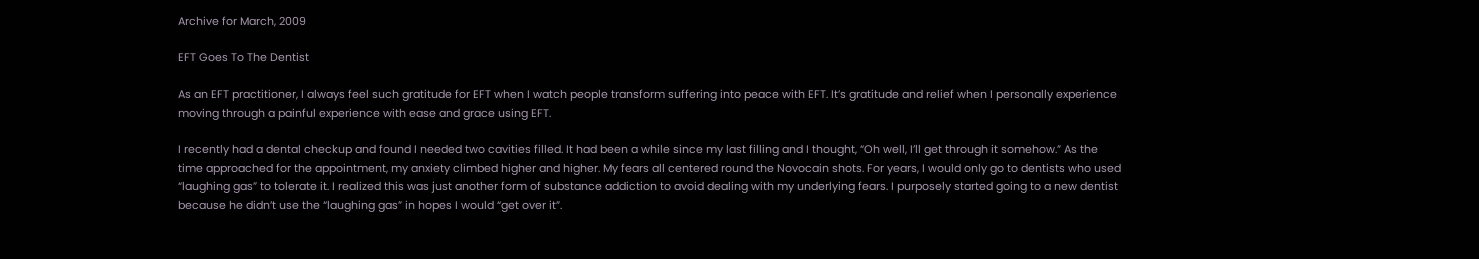Archive for March, 2009

EFT Goes To The Dentist

As an EFT practitioner, I always feel such gratitude for EFT when I watch people transform suffering into peace with EFT. It’s gratitude and relief when I personally experience moving through a painful experience with ease and grace using EFT.

I recently had a dental checkup and found I needed two cavities filled. It had been a while since my last filling and I thought, “Oh well, I’ll get through it somehow.” As the time approached for the appointment, my anxiety climbed higher and higher. My fears all centered round the Novocain shots. For years, I would only go to dentists who used “laughing gas” to tolerate it. I realized this was just another form of substance addiction to avoid dealing with my underlying fears. I purposely started going to a new dentist because he didn’t use the “laughing gas” in hopes I would “get over it”.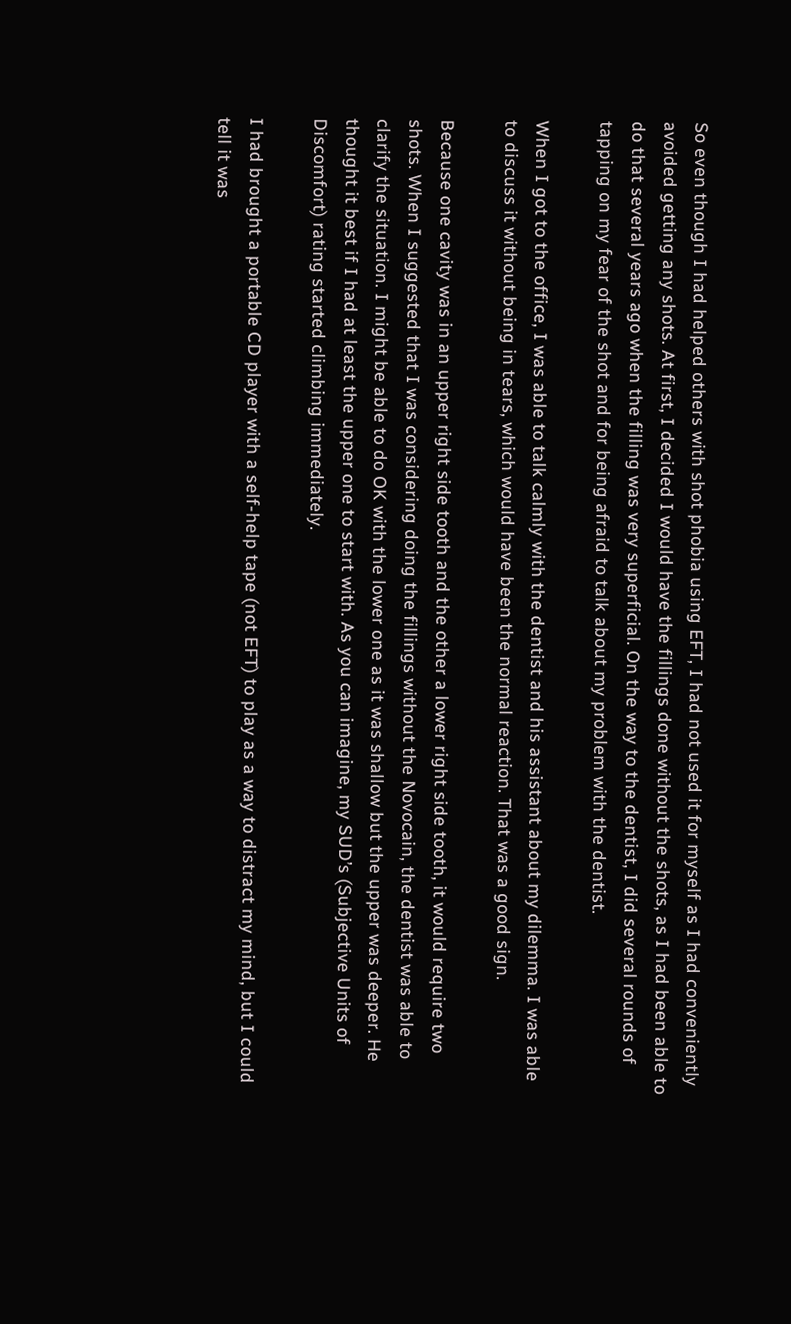So even though I had helped others with shot phobia using EFT, I had not used it for myself as I had conveniently avoided getting any shots. At first, I decided I would have the fillings done without the shots, as I had been able to do that several years ago when the filling was very superficial. On the way to the dentist, I did several rounds of tapping on my fear of the shot and for being afraid to talk about my problem with the dentist.

When I got to the office, I was able to talk calmly with the dentist and his assistant about my dilemma. I was able to discuss it without being in tears, which would have been the normal reaction. That was a good sign.

Because one cavity was in an upper right side tooth and the other a lower right side tooth, it would require two shots. When I suggested that I was considering doing the fillings without the Novocain, the dentist was able to clarify the situation. I might be able to do OK with the lower one as it was shallow but the upper was deeper. He thought it best if I had at least the upper one to start with. As you can imagine, my SUD’s (Subjective Units of Discomfort) rating started climbing immediately.

I had brought a portable CD player with a self-help tape (not EFT) to play as a way to distract my mind, but I could tell it was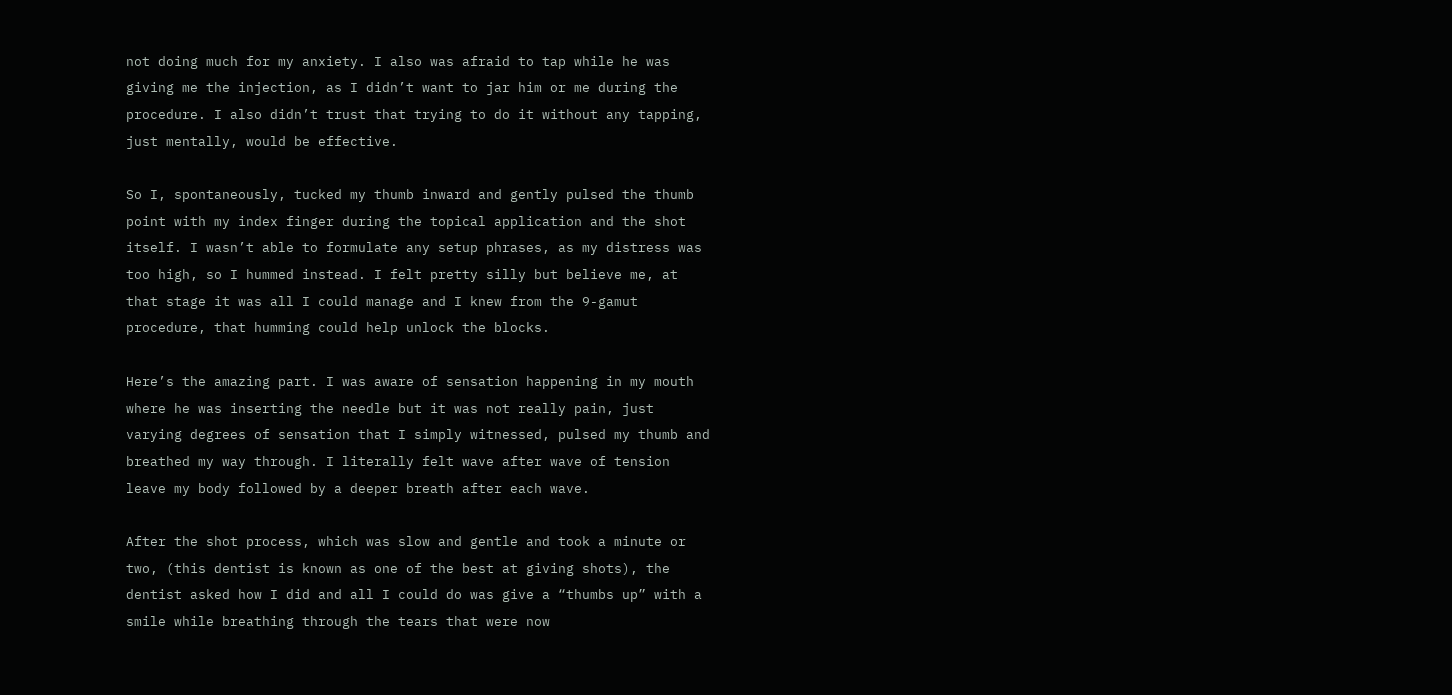not doing much for my anxiety. I also was afraid to tap while he was giving me the injection, as I didn’t want to jar him or me during the procedure. I also didn’t trust that trying to do it without any tapping, just mentally, would be effective.

So I, spontaneously, tucked my thumb inward and gently pulsed the thumb point with my index finger during the topical application and the shot itself. I wasn’t able to formulate any setup phrases, as my distress was too high, so I hummed instead. I felt pretty silly but believe me, at that stage it was all I could manage and I knew from the 9-gamut procedure, that humming could help unlock the blocks.

Here’s the amazing part. I was aware of sensation happening in my mouth where he was inserting the needle but it was not really pain, just varying degrees of sensation that I simply witnessed, pulsed my thumb and breathed my way through. I literally felt wave after wave of tension leave my body followed by a deeper breath after each wave.

After the shot process, which was slow and gentle and took a minute or two, (this dentist is known as one of the best at giving shots), the dentist asked how I did and all I could do was give a “thumbs up” with a smile while breathing through the tears that were now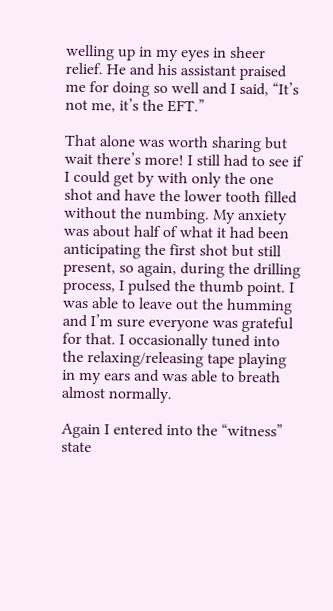welling up in my eyes in sheer relief. He and his assistant praised me for doing so well and I said, “It’s not me, it’s the EFT.”

That alone was worth sharing but wait there’s more! I still had to see if I could get by with only the one shot and have the lower tooth filled without the numbing. My anxiety was about half of what it had been anticipating the first shot but still present, so again, during the drilling process, I pulsed the thumb point. I was able to leave out the humming and I’m sure everyone was grateful for that. I occasionally tuned into the relaxing/releasing tape playing in my ears and was able to breath almost normally.

Again I entered into the “witness” state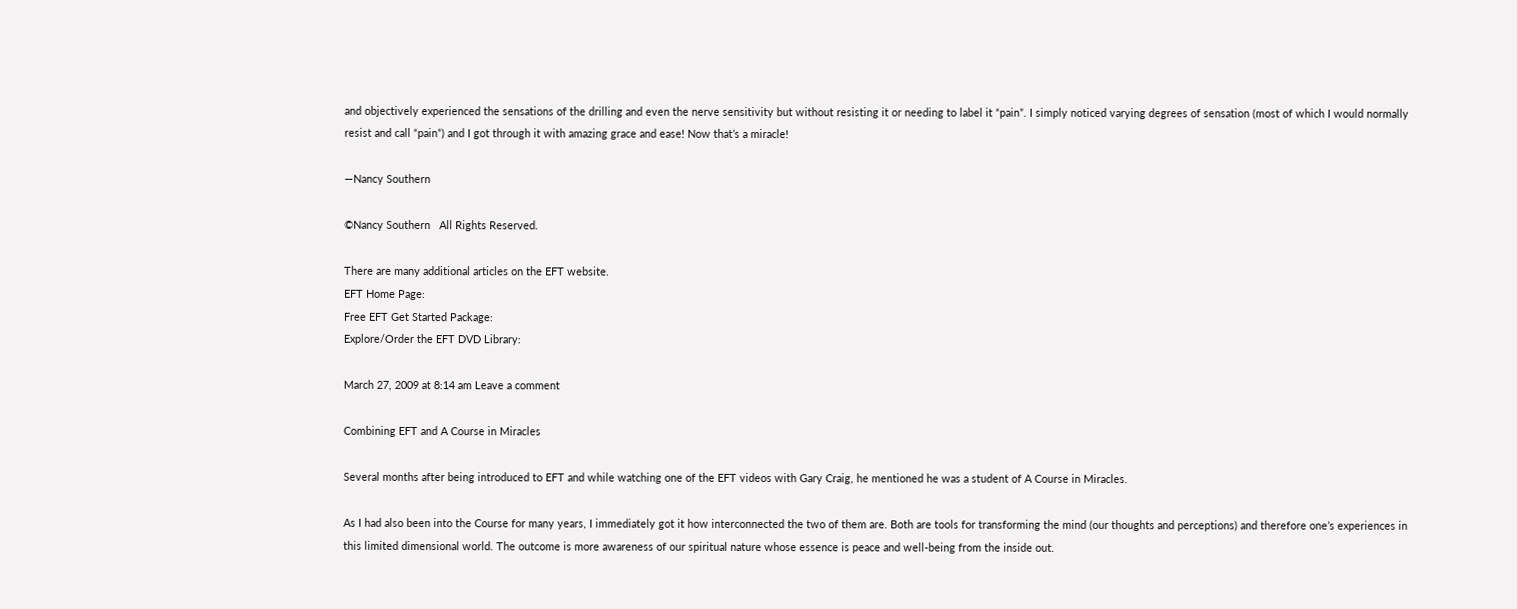and objectively experienced the sensations of the drilling and even the nerve sensitivity but without resisting it or needing to label it “pain”. I simply noticed varying degrees of sensation (most of which I would normally resist and call “pain”) and I got through it with amazing grace and ease! Now that’s a miracle!

—Nancy Southern

©Nancy Southern   All Rights Reserved.

There are many additional articles on the EFT website.
EFT Home Page:
Free EFT Get Started Package:
Explore/Order the EFT DVD Library:

March 27, 2009 at 8:14 am Leave a comment

Combining EFT and A Course in Miracles

Several months after being introduced to EFT and while watching one of the EFT videos with Gary Craig, he mentioned he was a student of A Course in Miracles.

As I had also been into the Course for many years, I immediately got it how interconnected the two of them are. Both are tools for transforming the mind (our thoughts and perceptions) and therefore one’s experiences in this limited dimensional world. The outcome is more awareness of our spiritual nature whose essence is peace and well-being from the inside out.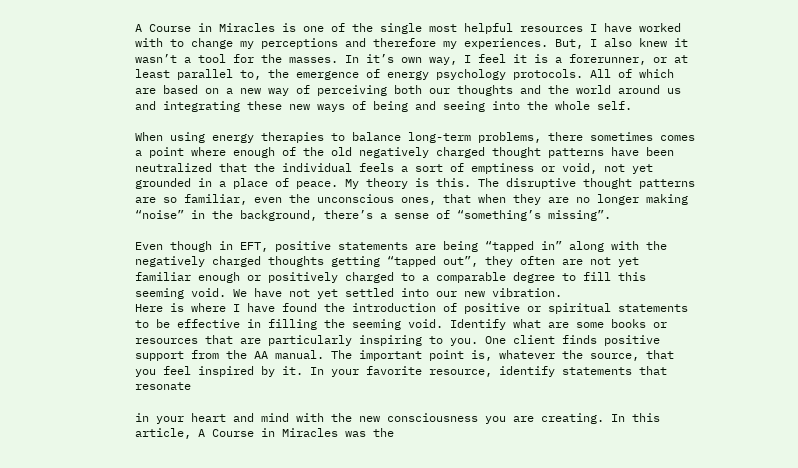A Course in Miracles is one of the single most helpful resources I have worked with to change my perceptions and therefore my experiences. But, I also knew it wasn’t a tool for the masses. In it’s own way, I feel it is a forerunner, or at least parallel to, the emergence of energy psychology protocols. All of which are based on a new way of perceiving both our thoughts and the world around us and integrating these new ways of being and seeing into the whole self.

When using energy therapies to balance long-term problems, there sometimes comes a point where enough of the old negatively charged thought patterns have been neutralized that the individual feels a sort of emptiness or void, not yet grounded in a place of peace. My theory is this. The disruptive thought patterns are so familiar, even the unconscious ones, that when they are no longer making “noise” in the background, there’s a sense of “something’s missing”.

Even though in EFT, positive statements are being “tapped in” along with the negatively charged thoughts getting “tapped out”, they often are not yet familiar enough or positively charged to a comparable degree to fill this seeming void. We have not yet settled into our new vibration.
Here is where I have found the introduction of positive or spiritual statements to be effective in filling the seeming void. Identify what are some books or resources that are particularly inspiring to you. One client finds positive support from the AA manual. The important point is, whatever the source, that you feel inspired by it. In your favorite resource, identify statements that resonate

in your heart and mind with the new consciousness you are creating. In this article, A Course in Miracles was the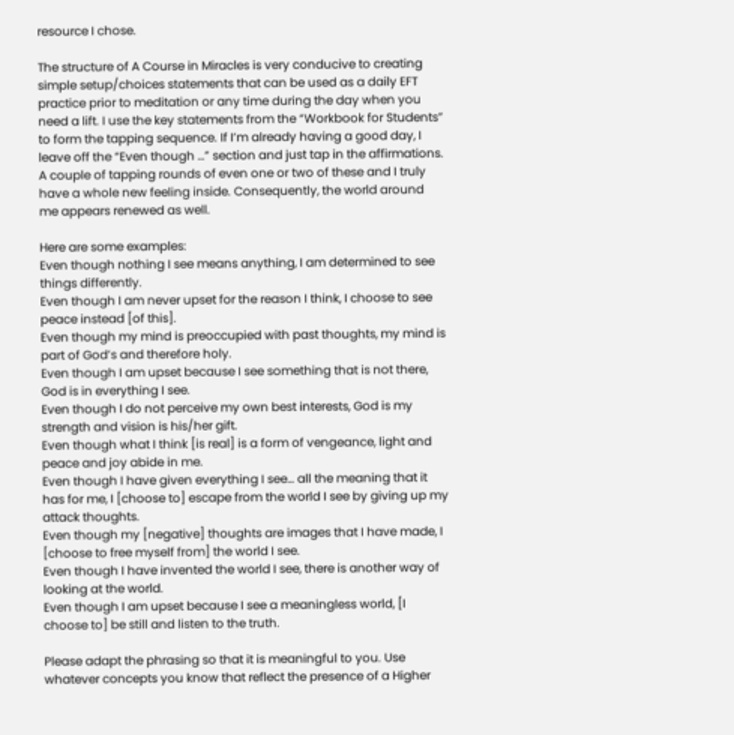resource I chose.

The structure of A Course in Miracles is very conducive to creating simple setup/choices statements that can be used as a daily EFT practice prior to meditation or any time during the day when you need a lift. I use the key statements from the “Workbook for Students” to form the tapping sequence. If I’m already having a good day, I leave off the “Even though …” section and just tap in the affirmations. A couple of tapping rounds of even one or two of these and I truly have a whole new feeling inside. Consequently, the world around me appears renewed as well.

Here are some examples:
Even though nothing I see means anything, I am determined to see things differently.
Even though I am never upset for the reason I think, I choose to see peace instead [of this].
Even though my mind is preoccupied with past thoughts, my mind is part of God’s and therefore holy.
Even though I am upset because I see something that is not there, God is in everything I see.
Even though I do not perceive my own best interests, God is my strength and vision is his/her gift.
Even though what I think [is real] is a form of vengeance, light and peace and joy abide in me.
Even though I have given everything I see… all the meaning that it has for me, I [choose to] escape from the world I see by giving up my attack thoughts.
Even though my [negative] thoughts are images that I have made, I [choose to free myself from] the world I see.
Even though I have invented the world I see, there is another way of looking at the world.
Even though I am upset because I see a meaningless world, [I choose to] be still and listen to the truth.

Please adapt the phrasing so that it is meaningful to you. Use whatever concepts you know that reflect the presence of a Higher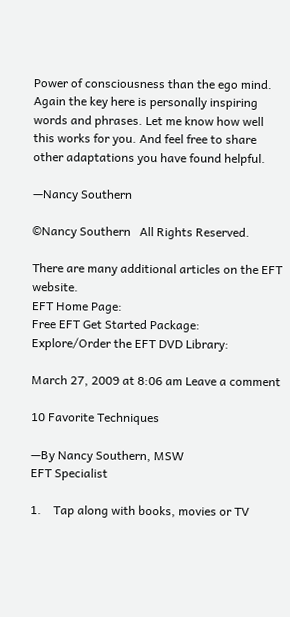Power of consciousness than the ego mind. Again the key here is personally inspiring words and phrases. Let me know how well this works for you. And feel free to share other adaptations you have found helpful.

—Nancy Southern

©Nancy Southern   All Rights Reserved.

There are many additional articles on the EFT website.
EFT Home Page:
Free EFT Get Started Package:
Explore/Order the EFT DVD Library:

March 27, 2009 at 8:06 am Leave a comment

10 Favorite Techniques

—By Nancy Southern, MSW
EFT Specialist

1.    Tap along with books, movies or TV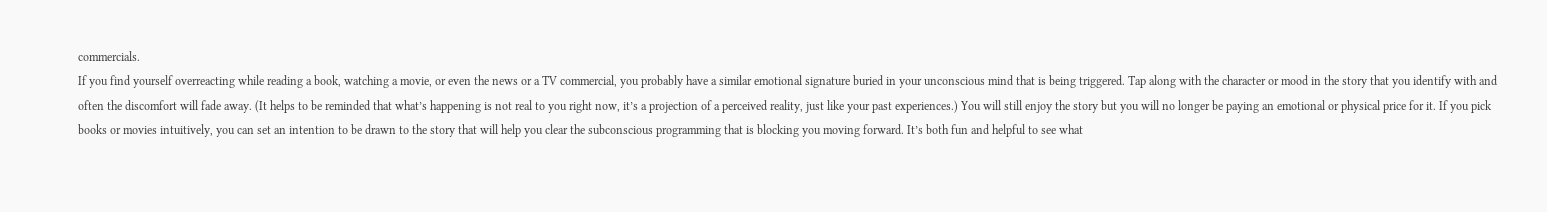commercials.
If you find yourself overreacting while reading a book, watching a movie, or even the news or a TV commercial, you probably have a similar emotional signature buried in your unconscious mind that is being triggered. Tap along with the character or mood in the story that you identify with and often the discomfort will fade away. (It helps to be reminded that what’s happening is not real to you right now, it’s a projection of a perceived reality, just like your past experiences.) You will still enjoy the story but you will no longer be paying an emotional or physical price for it. If you pick books or movies intuitively, you can set an intention to be drawn to the story that will help you clear the subconscious programming that is blocking you moving forward. It’s both fun and helpful to see what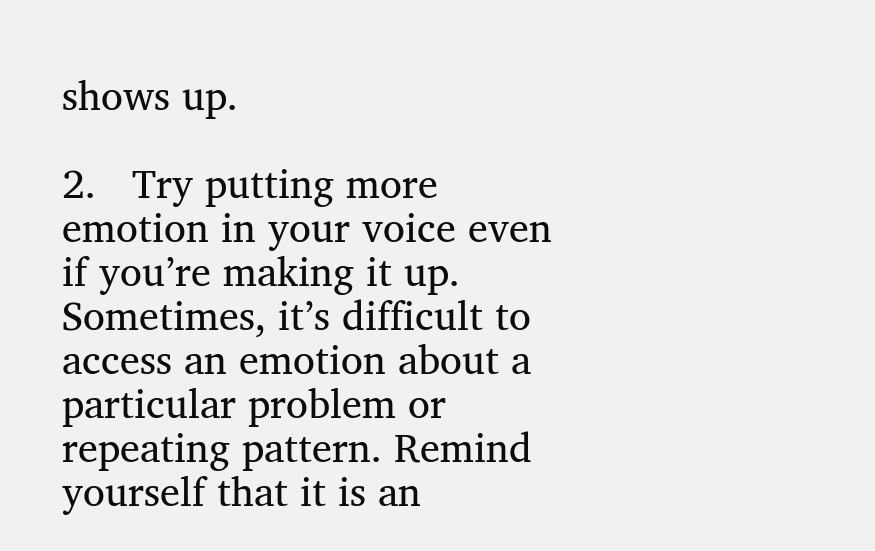shows up.

2.   Try putting more emotion in your voice even if you’re making it up.
Sometimes, it’s difficult to access an emotion about a particular problem or repeating pattern. Remind yourself that it is an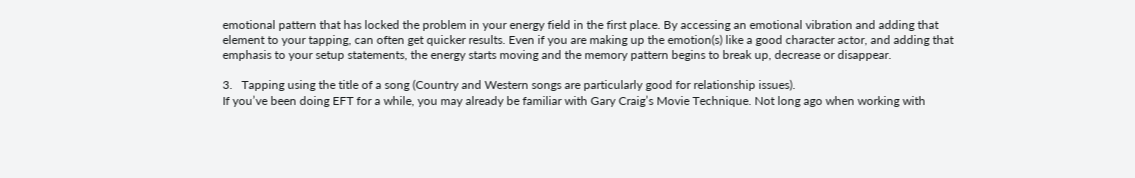emotional pattern that has locked the problem in your energy field in the first place. By accessing an emotional vibration and adding that element to your tapping, can often get quicker results. Even if you are making up the emotion(s) like a good character actor, and adding that emphasis to your setup statements, the energy starts moving and the memory pattern begins to break up, decrease or disappear.

3.   Tapping using the title of a song (Country and Western songs are particularly good for relationship issues).
If you’ve been doing EFT for a while, you may already be familiar with Gary Craig’s Movie Technique. Not long ago when working with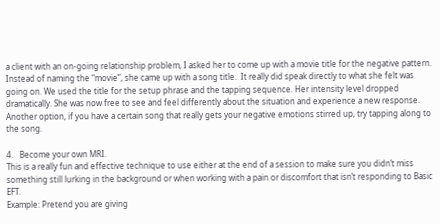a client with an on-going relationship problem, I asked her to come up with a movie title for the negative pattern. Instead of naming the “movie”, she came up with a song title.  It really did speak directly to what she felt was going on. We used the title for the setup phrase and the tapping sequence. Her intensity level dropped dramatically. She was now free to see and feel differently about the situation and experience a new response. Another option, if you have a certain song that really gets your negative emotions stirred up, try tapping along to the song.

4.   Become your own MRI.
This is a really fun and effective technique to use either at the end of a session to make sure you didn’t miss something still lurking in the background or when working with a pain or discomfort that isn’t responding to Basic EFT.
Example: Pretend you are giving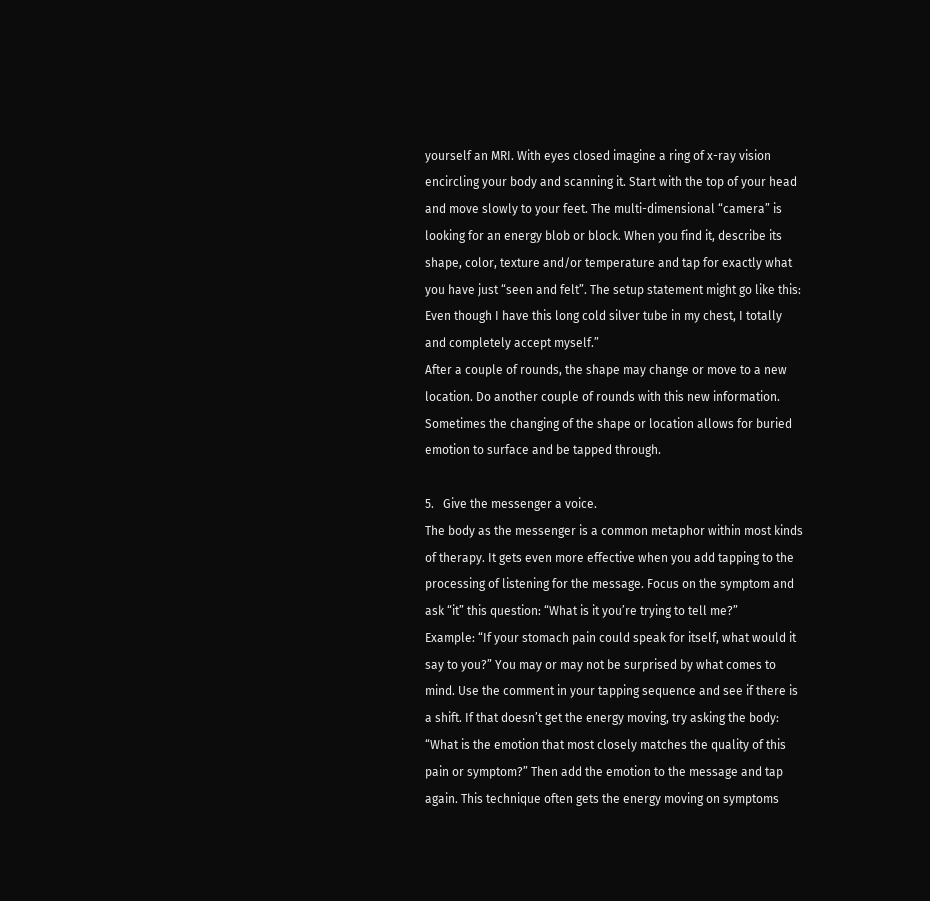yourself an MRI. With eyes closed imagine a ring of x-ray vision encircling your body and scanning it. Start with the top of your head and move slowly to your feet. The multi-dimensional “camera” is looking for an energy blob or block. When you find it, describe its shape, color, texture and/or temperature and tap for exactly what you have just “seen and felt”. The setup statement might go like this:
Even though I have this long cold silver tube in my chest, I totally and completely accept myself.”
After a couple of rounds, the shape may change or move to a new location. Do another couple of rounds with this new information. Sometimes the changing of the shape or location allows for buried emotion to surface and be tapped through.

5.   Give the messenger a voice.
The body as the messenger is a common metaphor within most kinds of therapy. It gets even more effective when you add tapping to the processing of listening for the message. Focus on the symptom and ask “it” this question: “What is it you’re trying to tell me?”
Example: “If your stomach pain could speak for itself, what would it say to you?” You may or may not be surprised by what comes to mind. Use the comment in your tapping sequence and see if there is a shift. If that doesn’t get the energy moving, try asking the body: “What is the emotion that most closely matches the quality of this pain or symptom?” Then add the emotion to the message and tap again. This technique often gets the energy moving on symptoms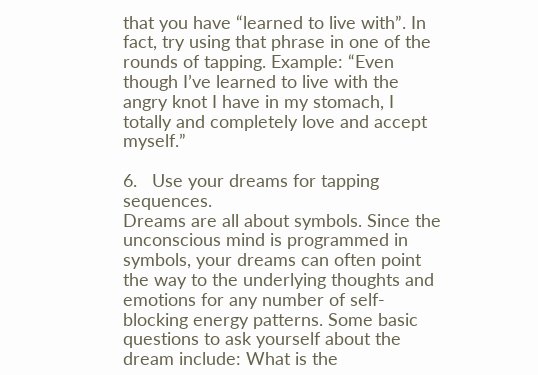that you have “learned to live with”. In fact, try using that phrase in one of the rounds of tapping. Example: “Even though I’ve learned to live with the angry knot I have in my stomach, I totally and completely love and accept myself.”

6.   Use your dreams for tapping sequences.
Dreams are all about symbols. Since the unconscious mind is programmed in symbols, your dreams can often point the way to the underlying thoughts and emotions for any number of self-blocking energy patterns. Some basic questions to ask yourself about the dream include: What is the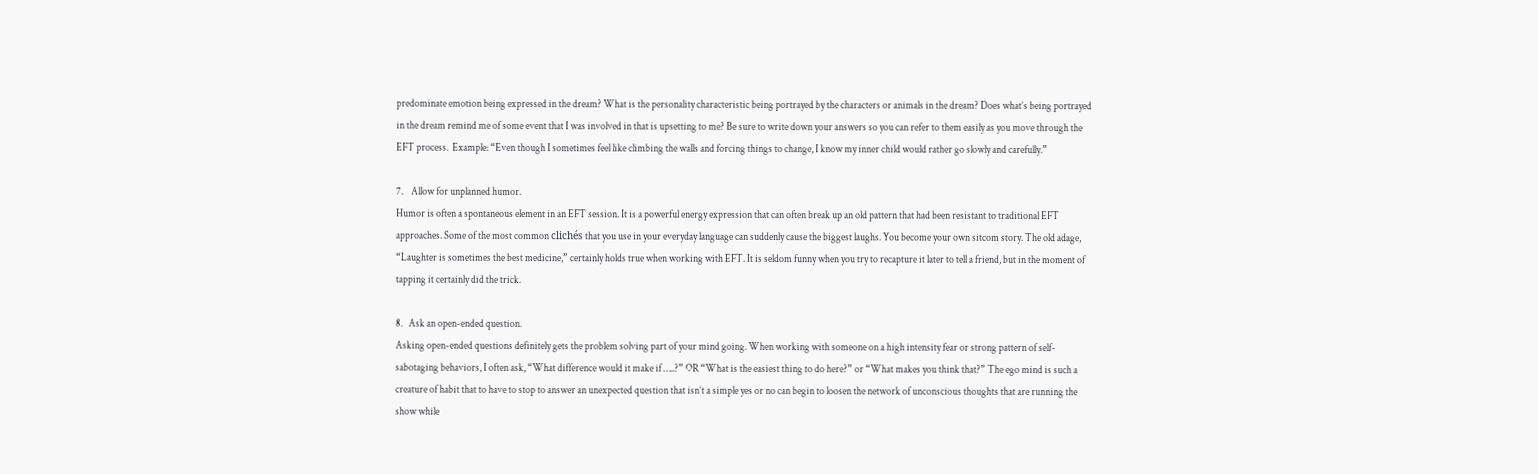predominate emotion being expressed in the dream? What is the personality characteristic being portrayed by the characters or animals in the dream? Does what’s being portrayed in the dream remind me of some event that I was involved in that is upsetting to me? Be sure to write down your answers so you can refer to them easily as you move through the EFT process.  Example: “Even though I sometimes feel like climbing the walls and forcing things to change, I know my inner child would rather go slowly and carefully.”

7.    Allow for unplanned humor.
Humor is often a spontaneous element in an EFT session. It is a powerful energy expression that can often break up an old pattern that had been resistant to traditional EFT approaches. Some of the most common clichés that you use in your everyday language can suddenly cause the biggest laughs. You become your own sitcom story. The old adage, “Laughter is sometimes the best medicine,” certainly holds true when working with EFT. It is seldom funny when you try to recapture it later to tell a friend, but in the moment of tapping it certainly did the trick.

8.   Ask an open-ended question.
Asking open-ended questions definitely gets the problem solving part of your mind going. When working with someone on a high intensity fear or strong pattern of self-sabotaging behaviors, I often ask, “What difference would it make if …..?” OR “What is the easiest thing to do here?” or “What makes you think that?” The ego mind is such a creature of habit that to have to stop to answer an unexpected question that isn’t a simple yes or no can begin to loosen the network of unconscious thoughts that are running the show while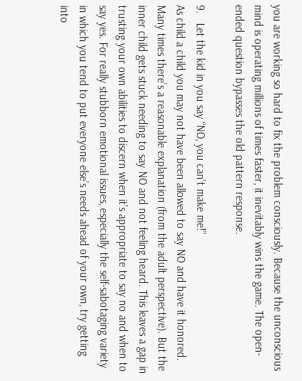you are working so hard to fix the problem consciously. Because the unconscious mind is operating millions of times faster, it inevitably wins the game. The open-ended question bypasses the old pattern response.

9.   Let the kid in you say “NO, you can’t make me!”
As child a child you may not have been allowed to say NO and have it honored. Many times there’s a reasonable explanation (from the adult perspective). But the inner child gets stuck needing to say NO and not feeling heard. This leaves a gap in trusting your own abilities to discern when it’s appropriate to say no and when to say yes. For really stubborn emotional issues, especially the self-sabotaging variety in which you tend to put everyone else’s needs ahead of your own, try getting into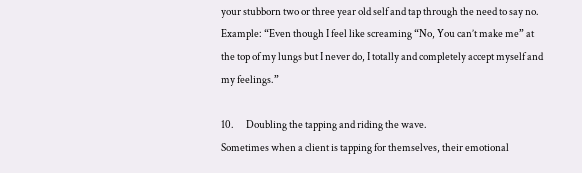your stubborn two or three year old self and tap through the need to say no. Example: “Even though I feel like screaming “No, You can’t make me” at the top of my lungs but I never do, I totally and completely accept myself and my feelings.”

10.      Doubling the tapping and riding the wave.
Sometimes when a client is tapping for themselves, their emotional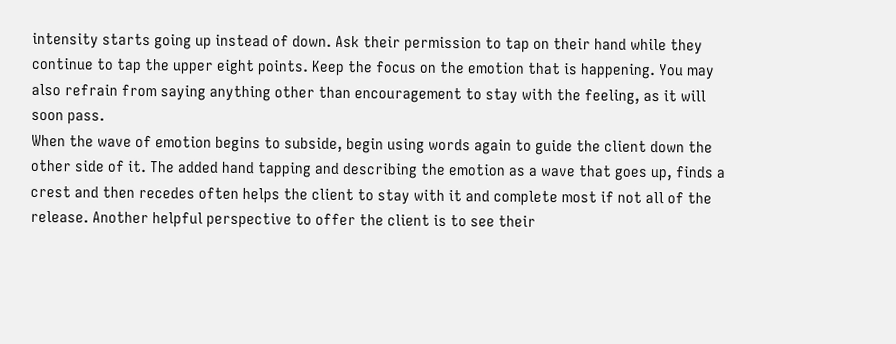intensity starts going up instead of down. Ask their permission to tap on their hand while they continue to tap the upper eight points. Keep the focus on the emotion that is happening. You may also refrain from saying anything other than encouragement to stay with the feeling, as it will soon pass.
When the wave of emotion begins to subside, begin using words again to guide the client down the other side of it. The added hand tapping and describing the emotion as a wave that goes up, finds a crest and then recedes often helps the client to stay with it and complete most if not all of the release. Another helpful perspective to offer the client is to see their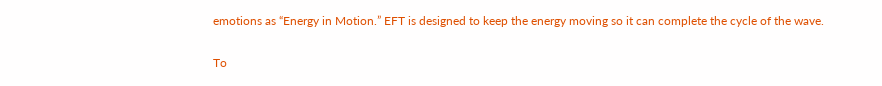emotions as “Energy in Motion.” EFT is designed to keep the energy moving so it can complete the cycle of the wave.

To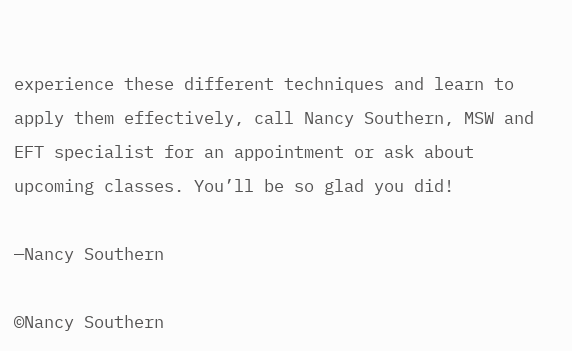experience these different techniques and learn to apply them effectively, call Nancy Southern, MSW and EFT specialist for an appointment or ask about upcoming classes. You’ll be so glad you did!

—Nancy Southern

©Nancy Southern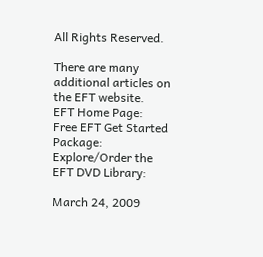All Rights Reserved.

There are many additional articles on the EFT website.
EFT Home Page:
Free EFT Get Started Package:
Explore/Order the EFT DVD Library:

March 24, 2009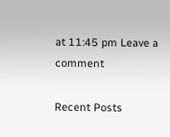at 11:45 pm Leave a comment

Recent Posts